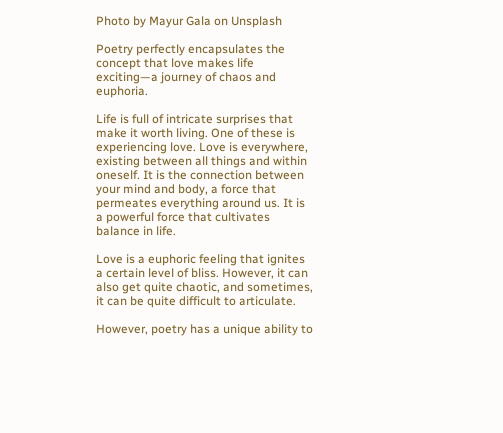Photo by Mayur Gala on Unsplash

Poetry perfectly encapsulates the concept that love makes life exciting—a journey of chaos and euphoria.

Life is full of intricate surprises that make it worth living. One of these is experiencing love. Love is everywhere, existing between all things and within oneself. It is the connection between your mind and body, a force that permeates everything around us. It is a powerful force that cultivates balance in life.

Love is a euphoric feeling that ignites a certain level of bliss. However, it can also get quite chaotic, and sometimes, it can be quite difficult to articulate.

However, poetry has a unique ability to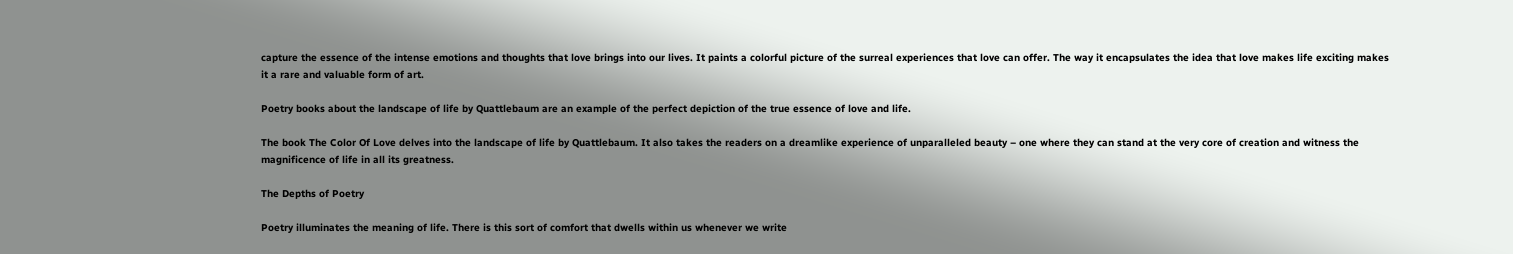capture the essence of the intense emotions and thoughts that love brings into our lives. It paints a colorful picture of the surreal experiences that love can offer. The way it encapsulates the idea that love makes life exciting makes it a rare and valuable form of art.

Poetry books about the landscape of life by Quattlebaum are an example of the perfect depiction of the true essence of love and life.

The book The Color Of Love delves into the landscape of life by Quattlebaum. It also takes the readers on a dreamlike experience of unparalleled beauty – one where they can stand at the very core of creation and witness the magnificence of life in all its greatness.

The Depths of Poetry

Poetry illuminates the meaning of life. There is this sort of comfort that dwells within us whenever we write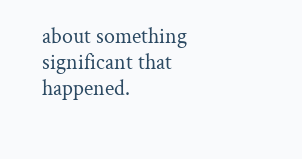about something significant that happened.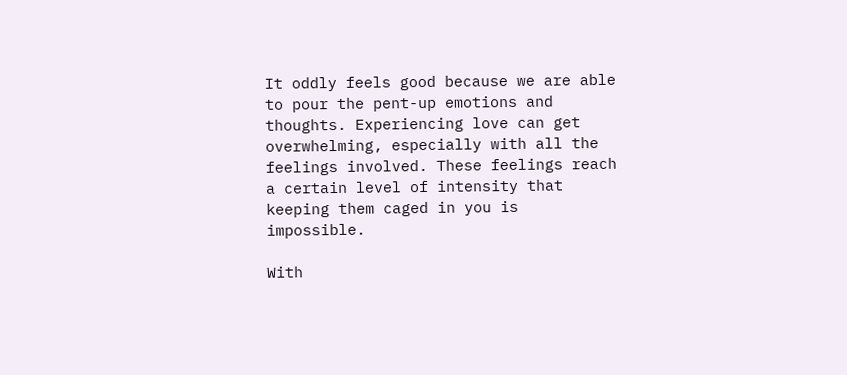It oddly feels good because we are able to pour the pent-up emotions and thoughts. Experiencing love can get overwhelming, especially with all the feelings involved. These feelings reach a certain level of intensity that keeping them caged in you is impossible.

With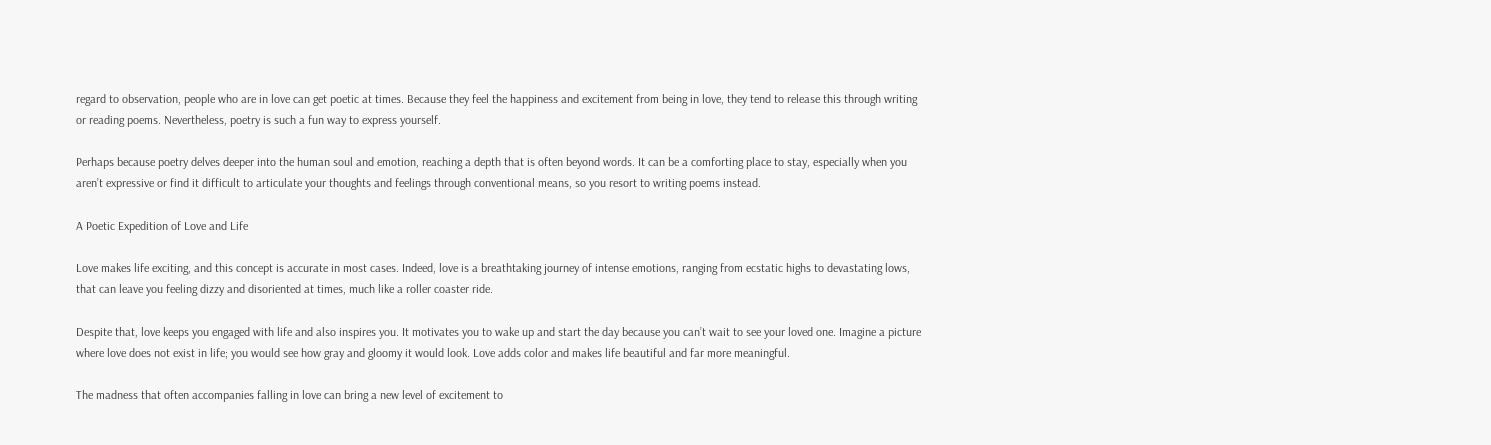regard to observation, people who are in love can get poetic at times. Because they feel the happiness and excitement from being in love, they tend to release this through writing or reading poems. Nevertheless, poetry is such a fun way to express yourself.

Perhaps because poetry delves deeper into the human soul and emotion, reaching a depth that is often beyond words. It can be a comforting place to stay, especially when you aren’t expressive or find it difficult to articulate your thoughts and feelings through conventional means, so you resort to writing poems instead.

A Poetic Expedition of Love and Life

Love makes life exciting, and this concept is accurate in most cases. Indeed, love is a breathtaking journey of intense emotions, ranging from ecstatic highs to devastating lows, that can leave you feeling dizzy and disoriented at times, much like a roller coaster ride.

Despite that, love keeps you engaged with life and also inspires you. It motivates you to wake up and start the day because you can’t wait to see your loved one. Imagine a picture where love does not exist in life; you would see how gray and gloomy it would look. Love adds color and makes life beautiful and far more meaningful.

The madness that often accompanies falling in love can bring a new level of excitement to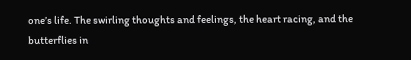one’s life. The swirling thoughts and feelings, the heart racing, and the butterflies in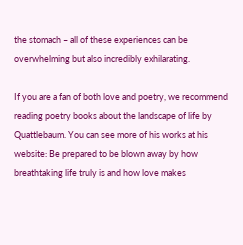the stomach – all of these experiences can be overwhelming but also incredibly exhilarating.

If you are a fan of both love and poetry, we recommend reading poetry books about the landscape of life by Quattlebaum. You can see more of his works at his website: Be prepared to be blown away by how breathtaking life truly is and how love makes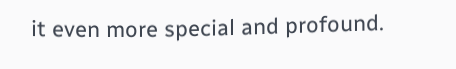it even more special and profound.